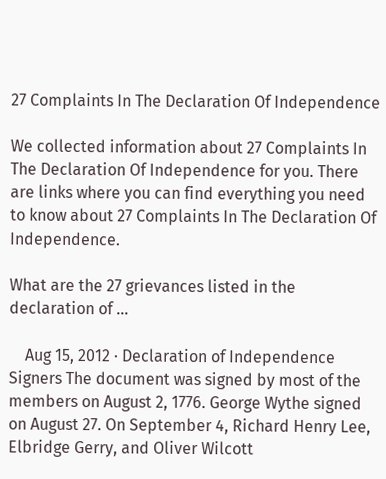27 Complaints In The Declaration Of Independence

We collected information about 27 Complaints In The Declaration Of Independence for you. There are links where you can find everything you need to know about 27 Complaints In The Declaration Of Independence.

What are the 27 grievances listed in the declaration of ...

    Aug 15, 2012 · Declaration of Independence Signers The document was signed by most of the members on August 2, 1776. George Wythe signed on August 27. On September 4, Richard Henry Lee, Elbridge Gerry, and Oliver Wilcott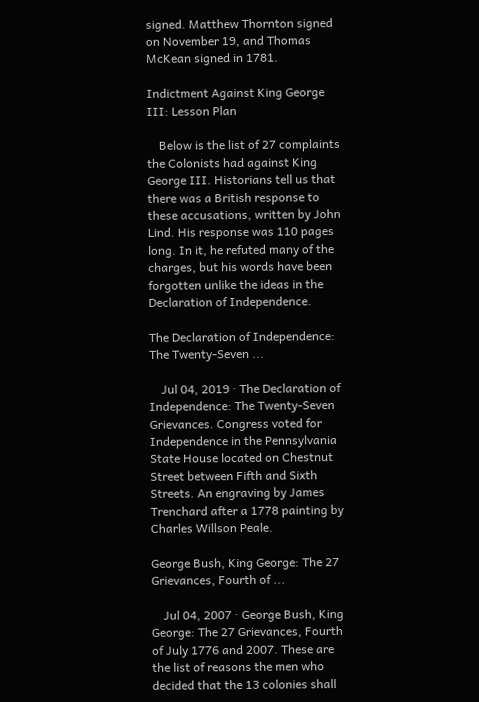signed. Matthew Thornton signed on November 19, and Thomas McKean signed in 1781.

Indictment Against King George III: Lesson Plan

    Below is the list of 27 complaints the Colonists had against King George III. Historians tell us that there was a British response to these accusations, written by John Lind. His response was 110 pages long. In it, he refuted many of the charges, but his words have been forgotten unlike the ideas in the Declaration of Independence.

The Declaration of Independence: The Twenty-Seven ...

    Jul 04, 2019 · The Declaration of Independence: The Twenty-Seven Grievances. Congress voted for Independence in the Pennsylvania State House located on Chestnut Street between Fifth and Sixth Streets. An engraving by James Trenchard after a 1778 painting by Charles Willson Peale.

George Bush, King George: The 27 Grievances, Fourth of ...

    Jul 04, 2007 · George Bush, King George: The 27 Grievances, Fourth of July 1776 and 2007. These are the list of reasons the men who decided that the 13 colonies shall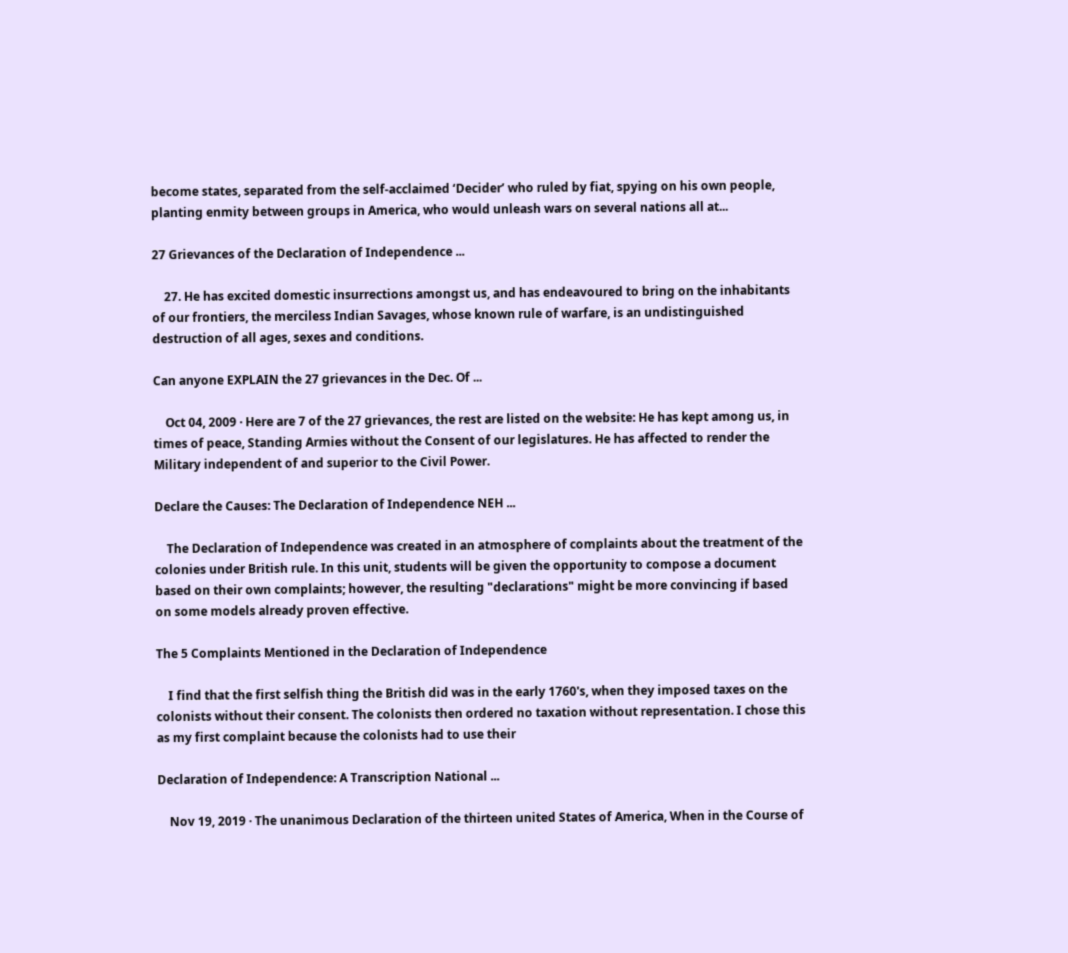become states, separated from the self-acclaimed ‘Decider’ who ruled by fiat, spying on his own people, planting enmity between groups in America, who would unleash wars on several nations all at...

27 Grievances of the Declaration of Independence ...

    27. He has excited domestic insurrections amongst us, and has endeavoured to bring on the inhabitants of our frontiers, the merciless Indian Savages, whose known rule of warfare, is an undistinguished destruction of all ages, sexes and conditions.

Can anyone EXPLAIN the 27 grievances in the Dec. Of ...

    Oct 04, 2009 · Here are 7 of the 27 grievances, the rest are listed on the website: He has kept among us, in times of peace, Standing Armies without the Consent of our legislatures. He has affected to render the Military independent of and superior to the Civil Power.

Declare the Causes: The Declaration of Independence NEH ...

    The Declaration of Independence was created in an atmosphere of complaints about the treatment of the colonies under British rule. In this unit, students will be given the opportunity to compose a document based on their own complaints; however, the resulting "declarations" might be more convincing if based on some models already proven effective.

The 5 Complaints Mentioned in the Declaration of Independence

    I find that the first selfish thing the British did was in the early 1760's, when they imposed taxes on the colonists without their consent. The colonists then ordered no taxation without representation. I chose this as my first complaint because the colonists had to use their

Declaration of Independence: A Transcription National ...

    Nov 19, 2019 · The unanimous Declaration of the thirteen united States of America, When in the Course of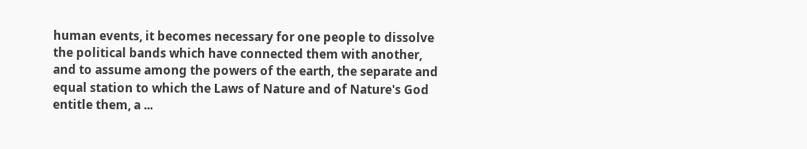human events, it becomes necessary for one people to dissolve the political bands which have connected them with another, and to assume among the powers of the earth, the separate and equal station to which the Laws of Nature and of Nature's God entitle them, a ...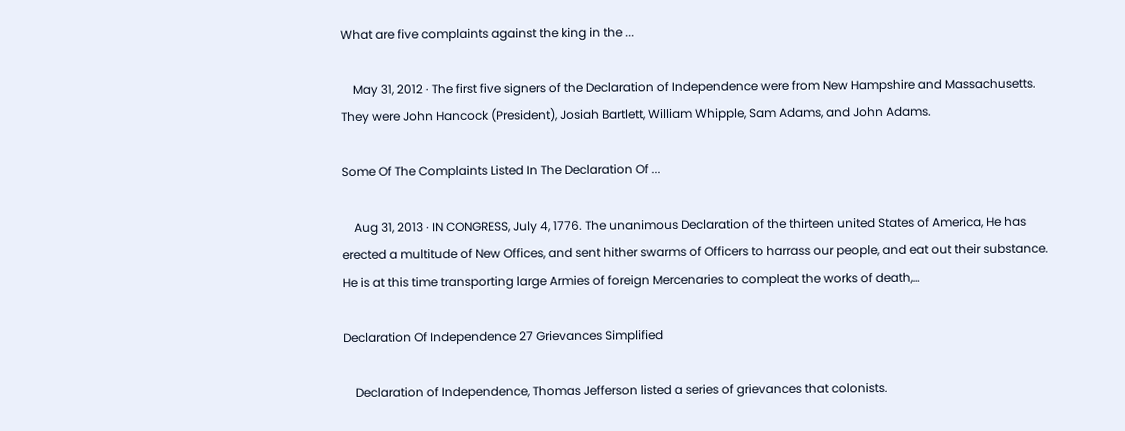What are five complaints against the king in the ...

    May 31, 2012 · The first five signers of the Declaration of Independence were from New Hampshire and Massachusetts. They were John Hancock (President), Josiah Bartlett, William Whipple, Sam Adams, and John Adams.

Some Of The Complaints Listed In The Declaration Of ...

    Aug 31, 2013 · IN CONGRESS, July 4, 1776. The unanimous Declaration of the thirteen united States of America, He has erected a multitude of New Offices, and sent hither swarms of Officers to harrass our people, and eat out their substance. He is at this time transporting large Armies of foreign Mercenaries to compleat the works of death,…

Declaration Of Independence 27 Grievances Simplified

    Declaration of Independence, Thomas Jefferson listed a series of grievances that colonists.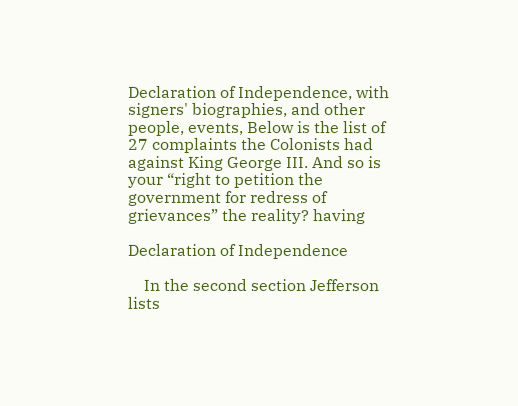Declaration of Independence, with signers' biographies, and other people, events, Below is the list of 27 complaints the Colonists had against King George III. And so is your “right to petition the government for redress of grievances” the reality? having

Declaration of Independence

    In the second section Jefferson lists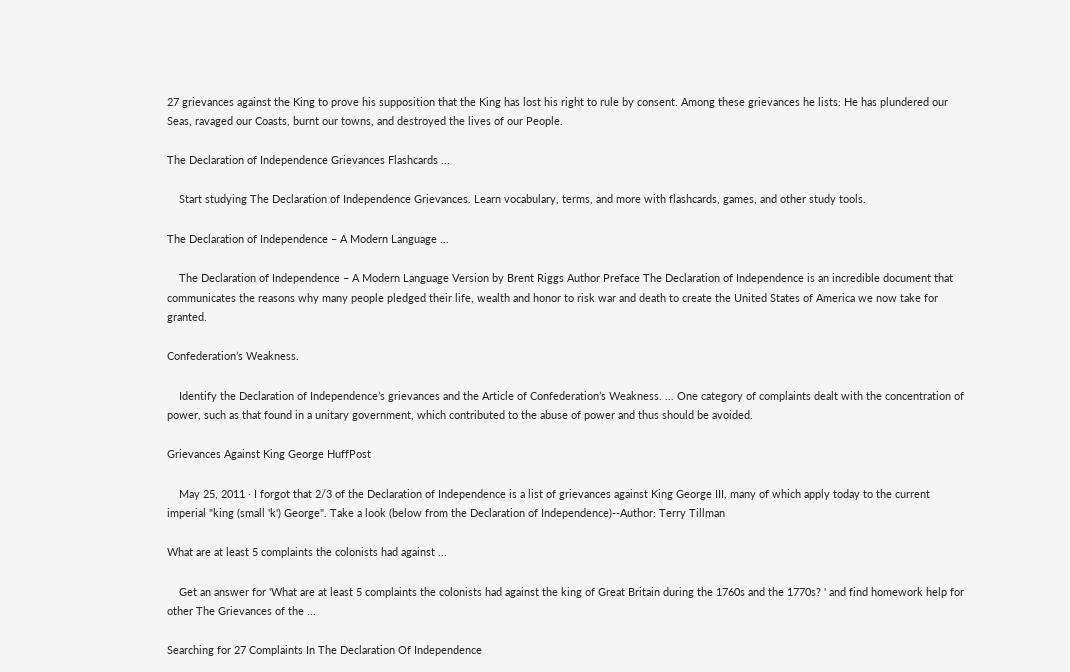27 grievances against the King to prove his supposition that the King has lost his right to rule by consent. Among these grievances he lists: He has plundered our Seas, ravaged our Coasts, burnt our towns, and destroyed the lives of our People.

The Declaration of Independence Grievances Flashcards ...

    Start studying The Declaration of Independence Grievances. Learn vocabulary, terms, and more with flashcards, games, and other study tools.

The Declaration of Independence – A Modern Language ...

    The Declaration of Independence – A Modern Language Version by Brent Riggs Author Preface The Declaration of Independence is an incredible document that communicates the reasons why many people pledged their life, wealth and honor to risk war and death to create the United States of America we now take for granted.

Confederation’s Weakness.

    Identify the Declaration of Independence’s grievances and the Article of Confederation’s Weakness. ... One category of complaints dealt with the concentration of power, such as that found in a unitary government, which contributed to the abuse of power and thus should be avoided.

Grievances Against King George HuffPost

    May 25, 2011 · I forgot that 2/3 of the Declaration of Independence is a list of grievances against King George III, many of which apply today to the current imperial "king (small 'k') George". Take a look (below from the Declaration of Independence)--Author: Terry Tillman

What are at least 5 complaints the colonists had against ...

    Get an answer for 'What are at least 5 complaints the colonists had against the king of Great Britain during the 1760s and the 1770s? ' and find homework help for other The Grievances of the ...

Searching for 27 Complaints In The Declaration Of Independence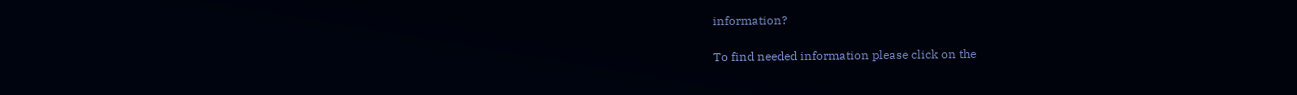information?

To find needed information please click on the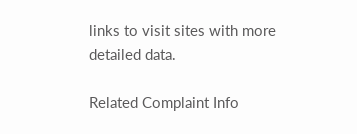links to visit sites with more detailed data.

Related Complaint Info